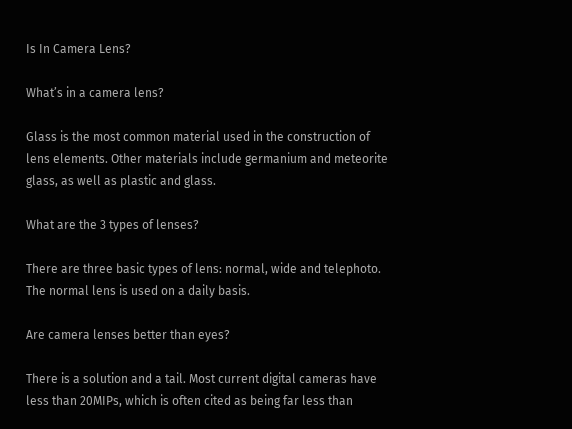Is In Camera Lens?

What’s in a camera lens?

Glass is the most common material used in the construction of lens elements. Other materials include germanium and meteorite glass, as well as plastic and glass.

What are the 3 types of lenses?

There are three basic types of lens: normal, wide and telephoto. The normal lens is used on a daily basis.

Are camera lenses better than eyes?

There is a solution and a tail. Most current digital cameras have less than 20MIPs, which is often cited as being far less than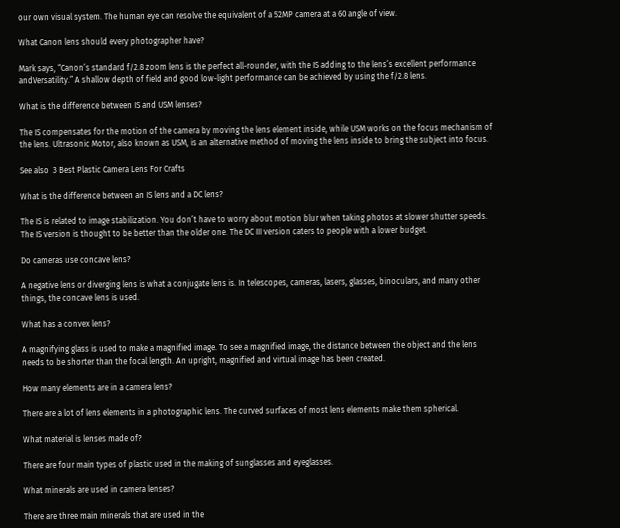our own visual system. The human eye can resolve the equivalent of a 52MP camera at a 60 angle of view.

What Canon lens should every photographer have?

Mark says, “Canon’s standard f/2.8 zoom lens is the perfect all-rounder, with the IS adding to the lens’s excellent performance andVersatility.” A shallow depth of field and good low-light performance can be achieved by using the f/2.8 lens.

What is the difference between IS and USM lenses?

The IS compensates for the motion of the camera by moving the lens element inside, while USM works on the focus mechanism of the lens. Ultrasonic Motor, also known as USM, is an alternative method of moving the lens inside to bring the subject into focus.

See also  3 Best Plastic Camera Lens For Crafts

What is the difference between an IS lens and a DC lens?

The IS is related to image stabilization. You don’t have to worry about motion blur when taking photos at slower shutter speeds. The IS version is thought to be better than the older one. The DC III version caters to people with a lower budget.

Do cameras use concave lens?

A negative lens or diverging lens is what a conjugate lens is. In telescopes, cameras, lasers, glasses, binoculars, and many other things, the concave lens is used.

What has a convex lens?

A magnifying glass is used to make a magnified image. To see a magnified image, the distance between the object and the lens needs to be shorter than the focal length. An upright, magnified and virtual image has been created.

How many elements are in a camera lens?

There are a lot of lens elements in a photographic lens. The curved surfaces of most lens elements make them spherical.

What material is lenses made of?

There are four main types of plastic used in the making of sunglasses and eyeglasses.

What minerals are used in camera lenses?

There are three main minerals that are used in the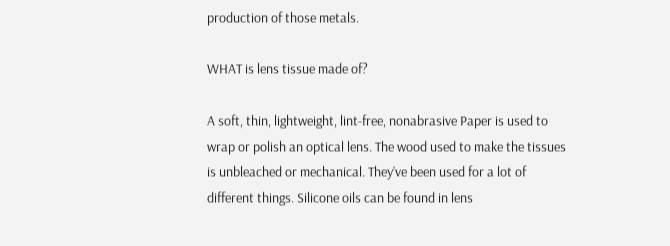production of those metals.

WHAT is lens tissue made of?

A soft, thin, lightweight, lint-free, nonabrasive Paper is used to wrap or polish an optical lens. The wood used to make the tissues is unbleached or mechanical. They’ve been used for a lot of different things. Silicone oils can be found in lens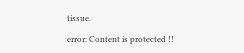tissue.

error: Content is protected !!